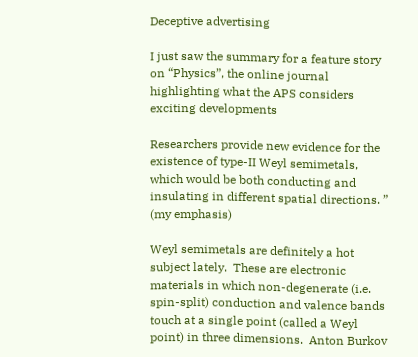Deceptive advertising

I just saw the summary for a feature story on “Physics”, the online journal highlighting what the APS considers exciting developments

Researchers provide new evidence for the existence of type-II Weyl semimetals, which would be both conducting and insulating in different spatial directions. ” (my emphasis)

Weyl semimetals are definitely a hot subject lately.  These are electronic materials in which non-degenerate (i.e. spin-split) conduction and valence bands touch at a single point (called a Weyl point) in three dimensions.  Anton Burkov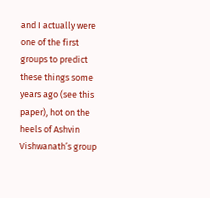and I actually were one of the first groups to predict these things some years ago (see this paper), hot on the heels of Ashvin Vishwanath’s group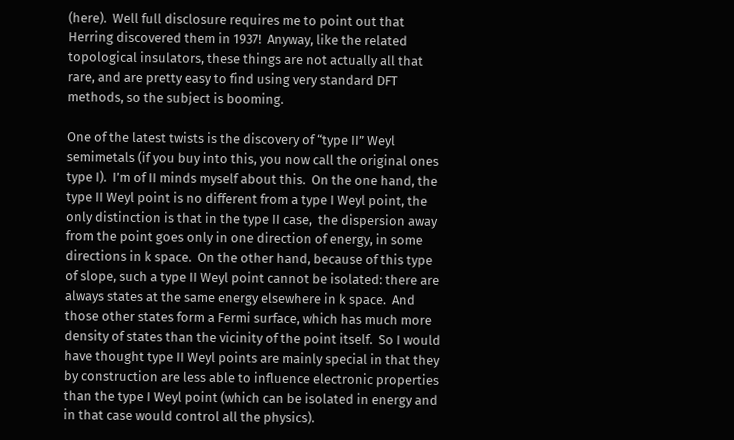(here).  Well full disclosure requires me to point out that Herring discovered them in 1937!  Anyway, like the related topological insulators, these things are not actually all that rare, and are pretty easy to find using very standard DFT methods, so the subject is booming.

One of the latest twists is the discovery of “type II” Weyl semimetals (if you buy into this, you now call the original ones type I).  I’m of II minds myself about this.  On the one hand, the type II Weyl point is no different from a type I Weyl point, the only distinction is that in the type II case,  the dispersion away from the point goes only in one direction of energy, in some directions in k space.  On the other hand, because of this type of slope, such a type II Weyl point cannot be isolated: there are always states at the same energy elsewhere in k space.  And those other states form a Fermi surface, which has much more density of states than the vicinity of the point itself.  So I would have thought type II Weyl points are mainly special in that they by construction are less able to influence electronic properties than the type I Weyl point (which can be isolated in energy and in that case would control all the physics).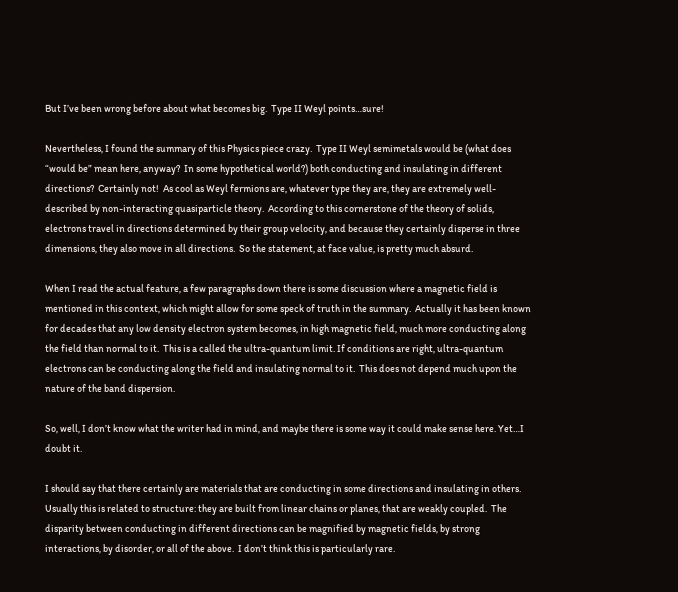But I’ve been wrong before about what becomes big.  Type II Weyl points…sure!

Nevertheless, I found the summary of this Physics piece crazy.  Type II Weyl semimetals would be (what does “would be” mean here, anyway?  In some hypothetical world?) both conducting and insulating in different directions?  Certainly not!  As cool as Weyl fermions are, whatever type they are, they are extremely well-described by non-interacting quasiparticle theory.  According to this cornerstone of the theory of solids, electrons travel in directions determined by their group velocity, and because they certainly disperse in three dimensions, they also move in all directions.  So the statement, at face value, is pretty much absurd.

When I read the actual feature, a few paragraphs down there is some discussion where a magnetic field is mentioned in this context, which might allow for some speck of truth in the summary.  Actually it has been known for decades that any low density electron system becomes, in high magnetic field, much more conducting along the field than normal to it.  This is a called the ultra-quantum limit. If conditions are right, ultra-quantum electrons can be conducting along the field and insulating normal to it.  This does not depend much upon the nature of the band dispersion.

So, well, I don’t know what the writer had in mind, and maybe there is some way it could make sense here. Yet…I doubt it.

I should say that there certainly are materials that are conducting in some directions and insulating in others.  Usually this is related to structure: they are built from linear chains or planes, that are weakly coupled.  The disparity between conducting in different directions can be magnified by magnetic fields, by strong interactions, by disorder, or all of the above.  I don’t think this is particularly rare.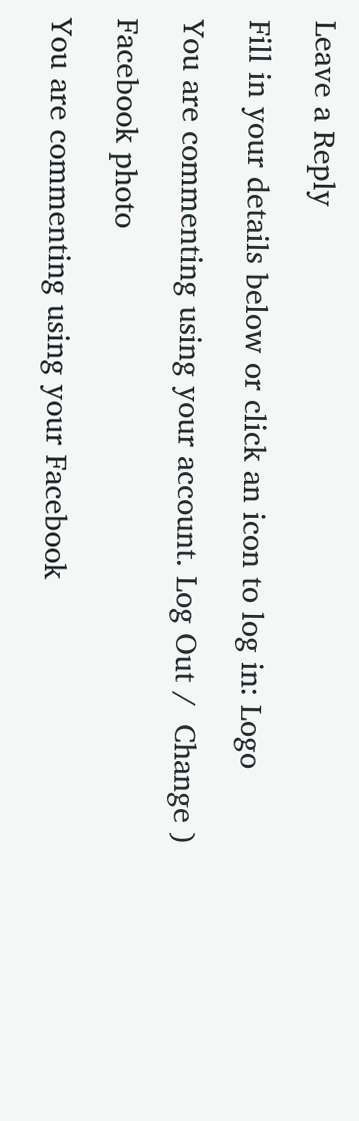Leave a Reply

Fill in your details below or click an icon to log in: Logo

You are commenting using your account. Log Out /  Change )

Facebook photo

You are commenting using your Facebook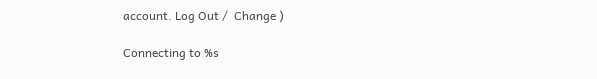account. Log Out /  Change )

Connecting to %s